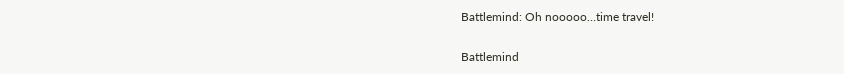Battlemind: Oh nooooo…time travel!

Battlemind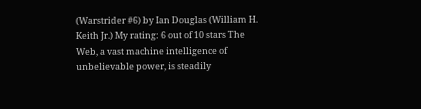(Warstrider #6) by Ian Douglas (William H. Keith Jr.) My rating: 6 out of 10 stars The Web, a vast machine intelligence of unbelievable power, is steadily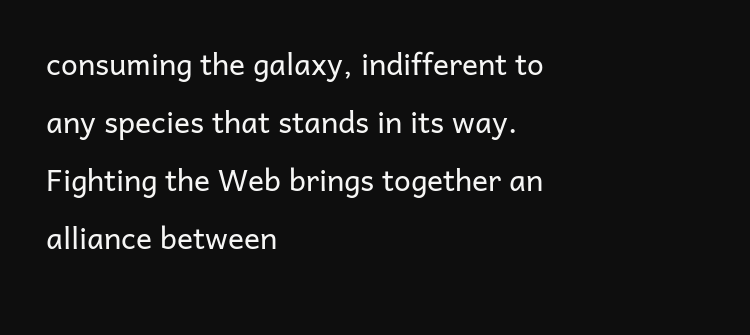consuming the galaxy, indifferent to any species that stands in its way. Fighting the Web brings together an alliance between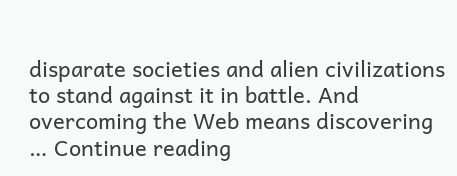disparate societies and alien civilizations to stand against it in battle. And overcoming the Web means discovering … Continue reading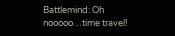Battlemind: Oh nooooo…time travel!